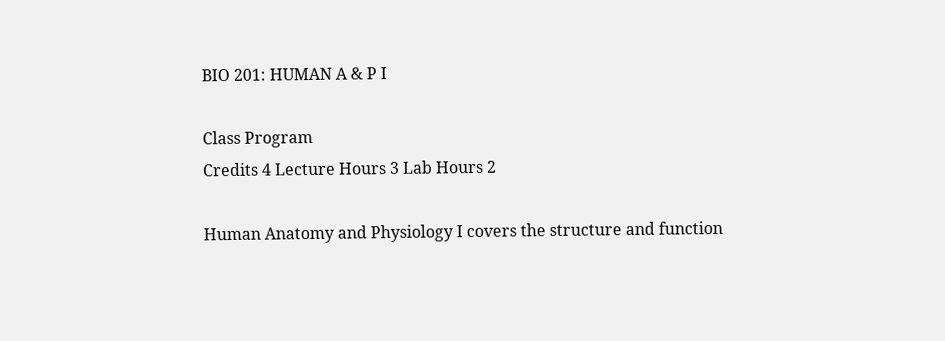BIO 201: HUMAN A & P I

Class Program
Credits 4 Lecture Hours 3 Lab Hours 2

Human Anatomy and Physiology I covers the structure and function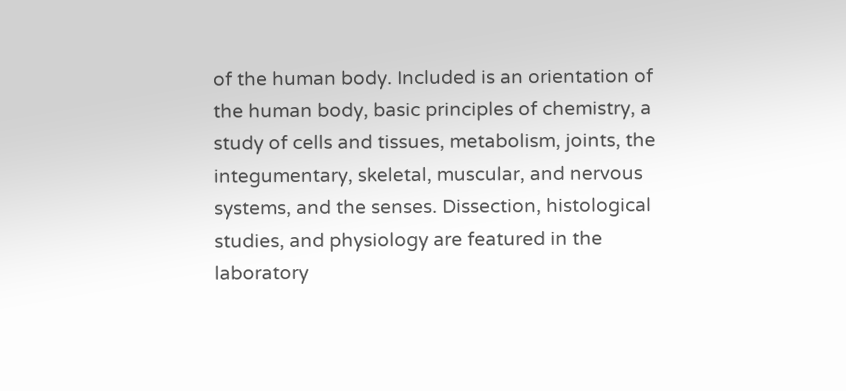of the human body. Included is an orientation of the human body, basic principles of chemistry, a study of cells and tissues, metabolism, joints, the integumentary, skeletal, muscular, and nervous systems, and the senses. Dissection, histological studies, and physiology are featured in the laboratory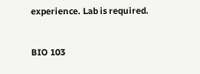experience. Lab is required.


BIO 103